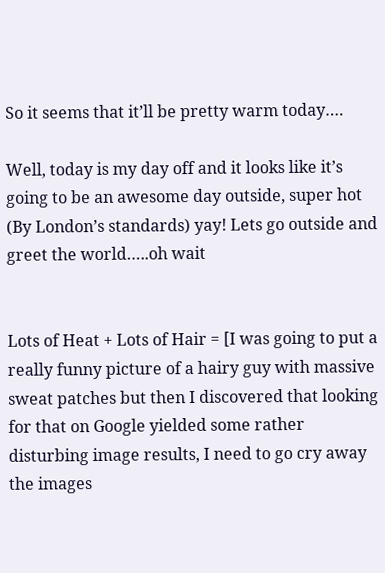So it seems that it’ll be pretty warm today….

Well, today is my day off and it looks like it’s going to be an awesome day outside, super hot (By London’s standards) yay! Lets go outside and greet the world…..oh wait


Lots of Heat + Lots of Hair = [I was going to put a really funny picture of a hairy guy with massive sweat patches but then I discovered that looking for that on Google yielded some rather disturbing image results, I need to go cry away the images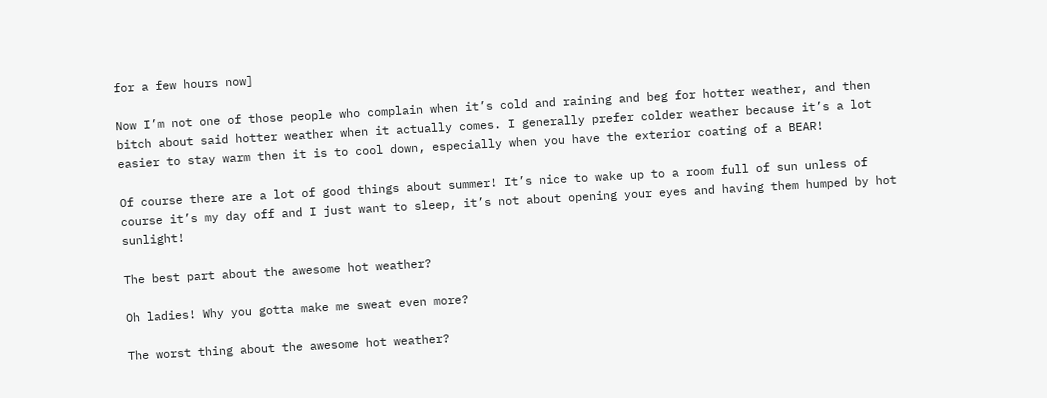for a few hours now]

Now I’m not one of those people who complain when it’s cold and raining and beg for hotter weather, and then bitch about said hotter weather when it actually comes. I generally prefer colder weather because it’s a lot easier to stay warm then it is to cool down, especially when you have the exterior coating of a BEAR!

Of course there are a lot of good things about summer! It’s nice to wake up to a room full of sun unless of course it’s my day off and I just want to sleep, it’s not about opening your eyes and having them humped by hot sunlight!

The best part about the awesome hot weather?

Oh ladies! Why you gotta make me sweat even more?

The worst thing about the awesome hot weather?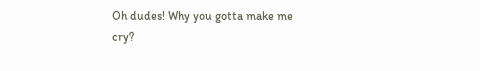Oh dudes! Why you gotta make me cry?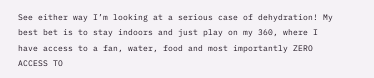See either way I’m looking at a serious case of dehydration! My best bet is to stay indoors and just play on my 360, where I have access to a fan, water, food and most importantly ZERO ACCESS TO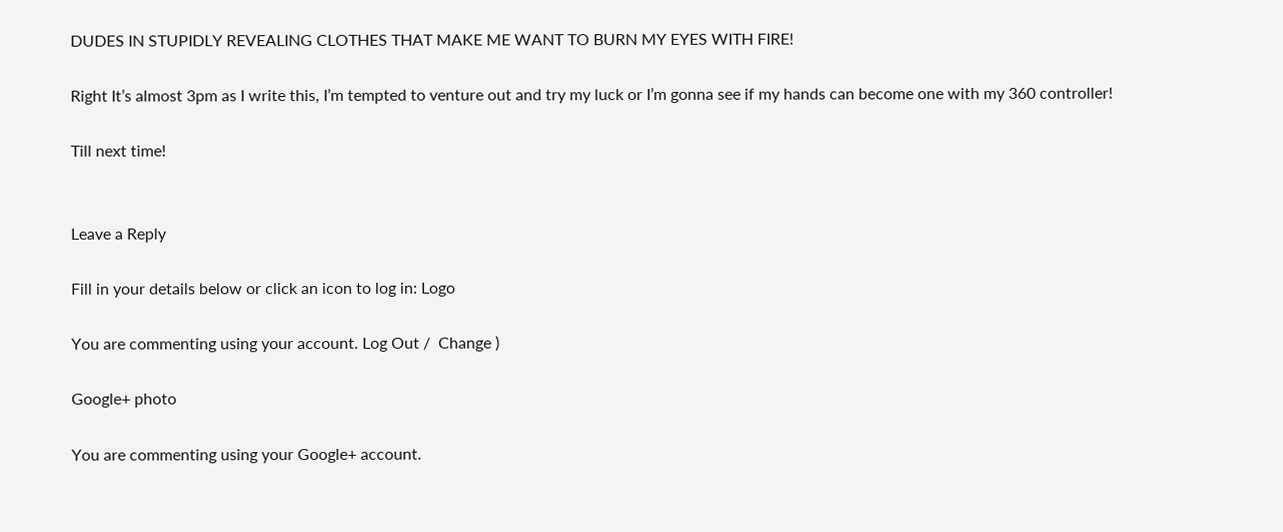DUDES IN STUPIDLY REVEALING CLOTHES THAT MAKE ME WANT TO BURN MY EYES WITH FIRE!

Right It’s almost 3pm as I write this, I’m tempted to venture out and try my luck or I’m gonna see if my hands can become one with my 360 controller!

Till next time!


Leave a Reply

Fill in your details below or click an icon to log in: Logo

You are commenting using your account. Log Out /  Change )

Google+ photo

You are commenting using your Google+ account.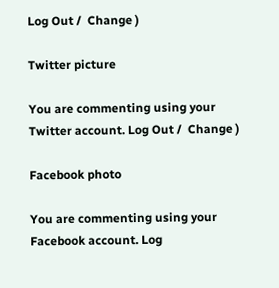Log Out /  Change )

Twitter picture

You are commenting using your Twitter account. Log Out /  Change )

Facebook photo

You are commenting using your Facebook account. Log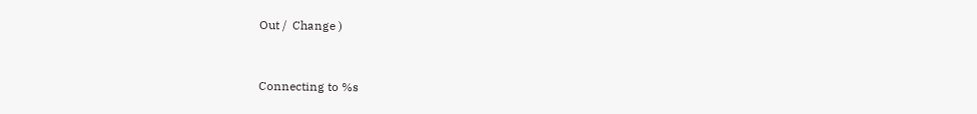Out /  Change )


Connecting to %s